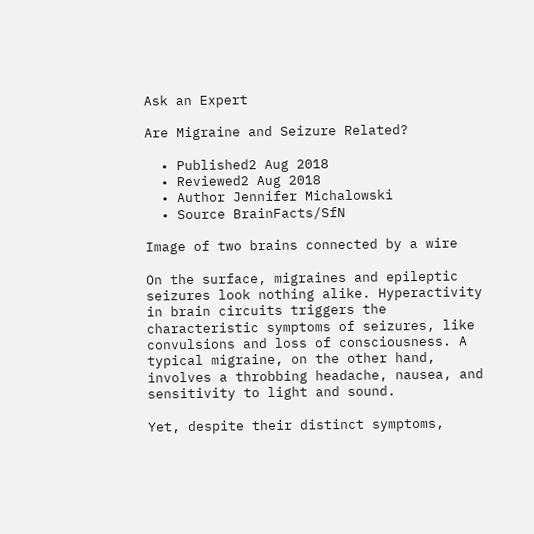Ask an Expert

Are Migraine and Seizure Related?

  • Published2 Aug 2018
  • Reviewed2 Aug 2018
  • Author Jennifer Michalowski
  • Source BrainFacts/SfN

Image of two brains connected by a wire

On the surface, migraines and epileptic seizures look nothing alike. Hyperactivity in brain circuits triggers the characteristic symptoms of seizures, like convulsions and loss of consciousness. A typical migraine, on the other hand, involves a throbbing headache, nausea, and sensitivity to light and sound.

Yet, despite their distinct symptoms,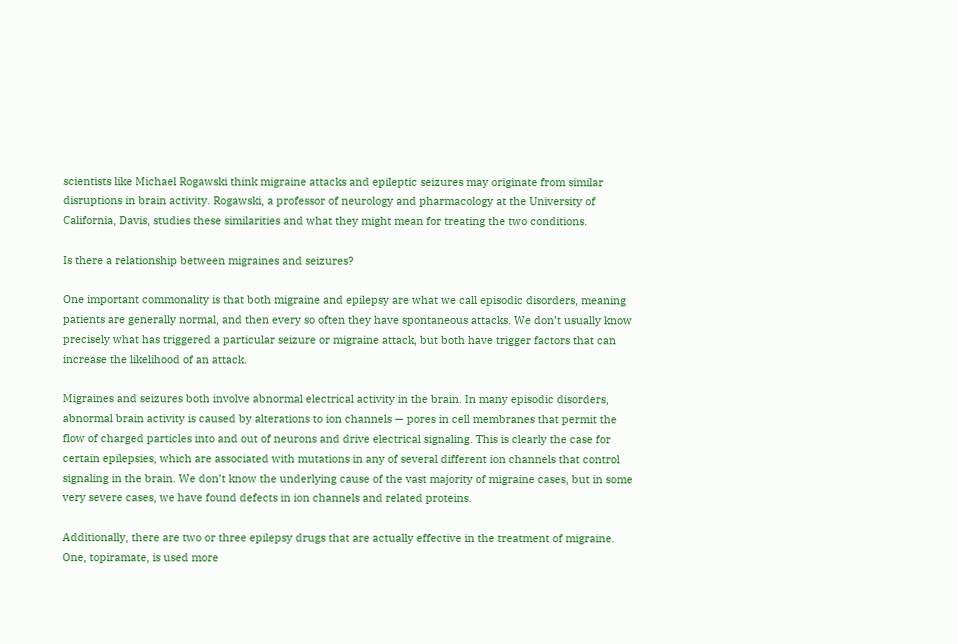scientists like Michael Rogawski think migraine attacks and epileptic seizures may originate from similar disruptions in brain activity. Rogawski, a professor of neurology and pharmacology at the University of California, Davis, studies these similarities and what they might mean for treating the two conditions.

Is there a relationship between migraines and seizures?

One important commonality is that both migraine and epilepsy are what we call episodic disorders, meaning patients are generally normal, and then every so often they have spontaneous attacks. We don’t usually know precisely what has triggered a particular seizure or migraine attack, but both have trigger factors that can increase the likelihood of an attack.

Migraines and seizures both involve abnormal electrical activity in the brain. In many episodic disorders, abnormal brain activity is caused by alterations to ion channels — pores in cell membranes that permit the flow of charged particles into and out of neurons and drive electrical signaling. This is clearly the case for certain epilepsies, which are associated with mutations in any of several different ion channels that control signaling in the brain. We don’t know the underlying cause of the vast majority of migraine cases, but in some very severe cases, we have found defects in ion channels and related proteins.

Additionally, there are two or three epilepsy drugs that are actually effective in the treatment of migraine. One, topiramate, is used more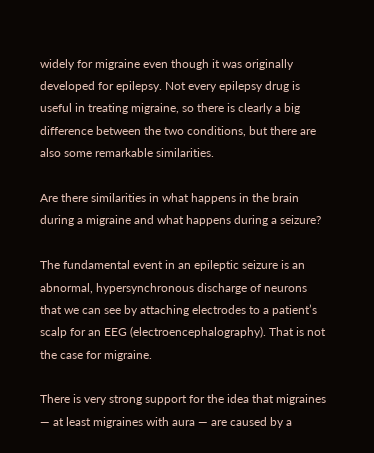widely for migraine even though it was originally developed for epilepsy. Not every epilepsy drug is useful in treating migraine, so there is clearly a big difference between the two conditions, but there are also some remarkable similarities.

Are there similarities in what happens in the brain during a migraine and what happens during a seizure?

The fundamental event in an epileptic seizure is an abnormal, hypersynchronous discharge of neurons that we can see by attaching electrodes to a patient’s scalp for an EEG (electroencephalography). That is not the case for migraine.

There is very strong support for the idea that migraines — at least migraines with aura — are caused by a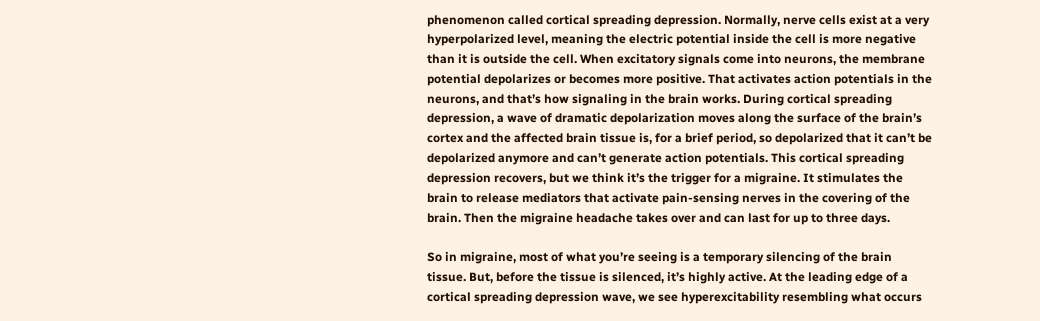phenomenon called cortical spreading depression. Normally, nerve cells exist at a very hyperpolarized level, meaning the electric potential inside the cell is more negative than it is outside the cell. When excitatory signals come into neurons, the membrane potential depolarizes or becomes more positive. That activates action potentials in the neurons, and that’s how signaling in the brain works. During cortical spreading depression, a wave of dramatic depolarization moves along the surface of the brain’s cortex and the affected brain tissue is, for a brief period, so depolarized that it can’t be depolarized anymore and can’t generate action potentials. This cortical spreading depression recovers, but we think it’s the trigger for a migraine. It stimulates the brain to release mediators that activate pain-sensing nerves in the covering of the brain. Then the migraine headache takes over and can last for up to three days.

So in migraine, most of what you’re seeing is a temporary silencing of the brain tissue. But, before the tissue is silenced, it’s highly active. At the leading edge of a cortical spreading depression wave, we see hyperexcitability resembling what occurs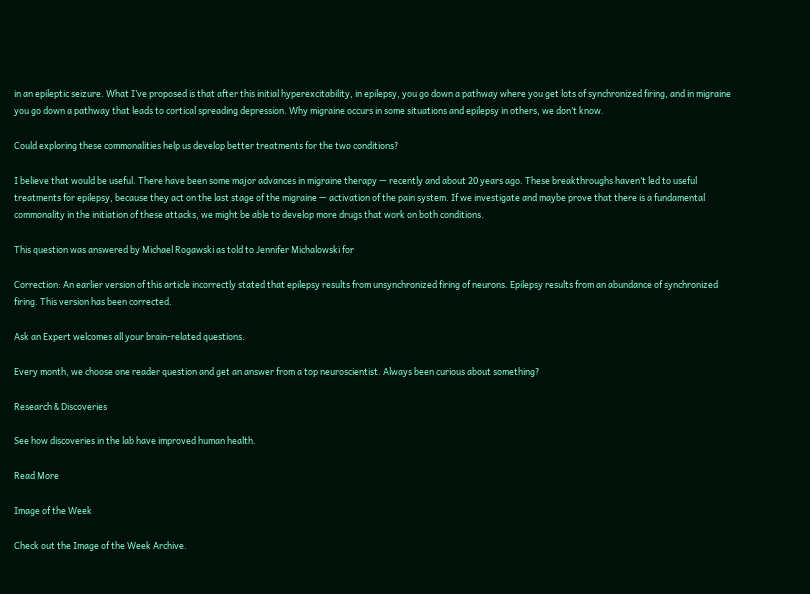in an epileptic seizure. What I’ve proposed is that after this initial hyperexcitability, in epilepsy, you go down a pathway where you get lots of synchronized firing, and in migraine you go down a pathway that leads to cortical spreading depression. Why migraine occurs in some situations and epilepsy in others, we don’t know.

Could exploring these commonalities help us develop better treatments for the two conditions?

I believe that would be useful. There have been some major advances in migraine therapy — recently and about 20 years ago. These breakthroughs haven’t led to useful treatments for epilepsy, because they act on the last stage of the migraine — activation of the pain system. If we investigate and maybe prove that there is a fundamental commonality in the initiation of these attacks, we might be able to develop more drugs that work on both conditions.

This question was answered by Michael Rogawski as told to Jennifer Michalowski for

Correction: An earlier version of this article incorrectly stated that epilepsy results from unsynchronized firing of neurons. Epilepsy results from an abundance of synchronized firing. This version has been corrected.

Ask an Expert welcomes all your brain-related questions.

Every month, we choose one reader question and get an answer from a top neuroscientist. Always been curious about something?

Research & Discoveries

See how discoveries in the lab have improved human health.

Read More

Image of the Week

Check out the Image of the Week Archive.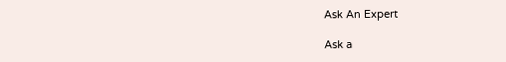Ask An Expert

Ask a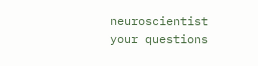neuroscientist your questions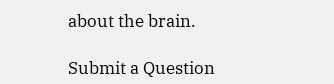about the brain.

Submit a Question